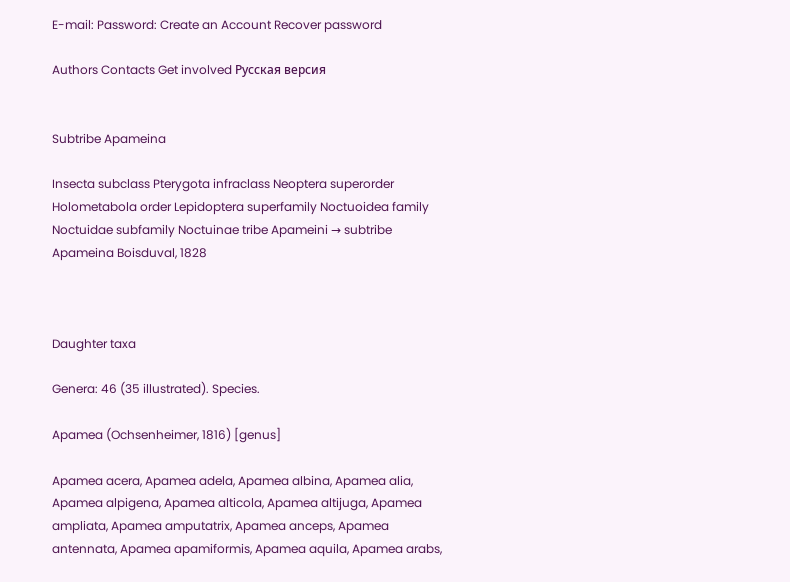E-mail: Password: Create an Account Recover password

Authors Contacts Get involved Русская версия


Subtribe Apameina

Insecta subclass Pterygota infraclass Neoptera superorder Holometabola order Lepidoptera superfamily Noctuoidea family Noctuidae subfamily Noctuinae tribe Apameini → subtribe Apameina Boisduval, 1828



Daughter taxa

Genera: 46 (35 illustrated). Species.

Apamea (Ochsenheimer, 1816) [genus]

Apamea acera, Apamea adela, Apamea albina, Apamea alia, Apamea alpigena, Apamea alticola, Apamea altijuga, Apamea ampliata, Apamea amputatrix, Apamea anceps, Apamea antennata, Apamea apamiformis, Apamea aquila, Apamea arabs,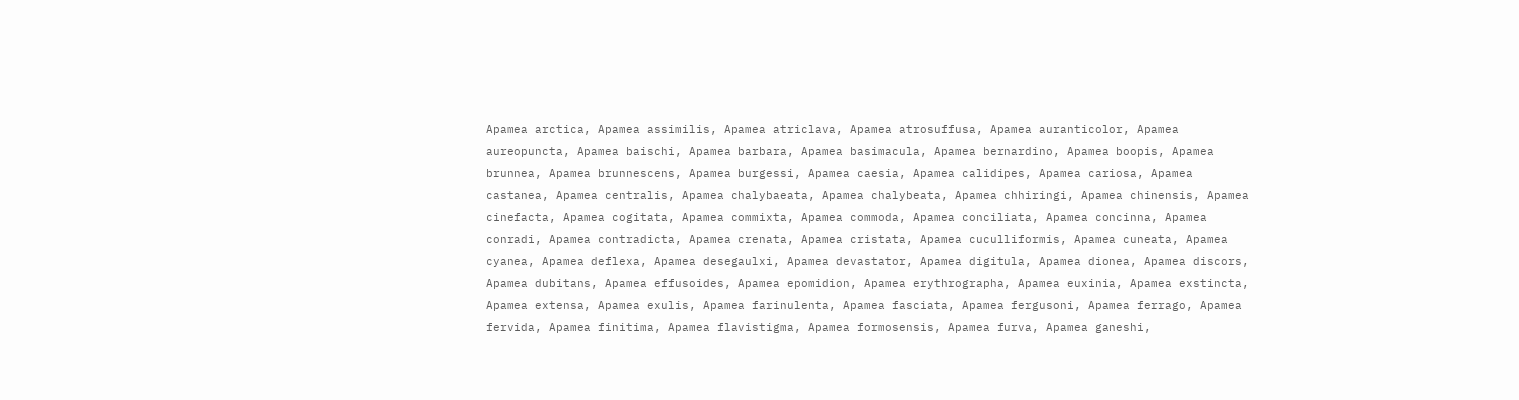Apamea arctica, Apamea assimilis, Apamea atriclava, Apamea atrosuffusa, Apamea auranticolor, Apamea aureopuncta, Apamea baischi, Apamea barbara, Apamea basimacula, Apamea bernardino, Apamea boopis, Apamea brunnea, Apamea brunnescens, Apamea burgessi, Apamea caesia, Apamea calidipes, Apamea cariosa, Apamea castanea, Apamea centralis, Apamea chalybaeata, Apamea chalybeata, Apamea chhiringi, Apamea chinensis, Apamea cinefacta, Apamea cogitata, Apamea commixta, Apamea commoda, Apamea conciliata, Apamea concinna, Apamea conradi, Apamea contradicta, Apamea crenata, Apamea cristata, Apamea cuculliformis, Apamea cuneata, Apamea cyanea, Apamea deflexa, Apamea desegaulxi, Apamea devastator, Apamea digitula, Apamea dionea, Apamea discors, Apamea dubitans, Apamea effusoides, Apamea epomidion, Apamea erythrographa, Apamea euxinia, Apamea exstincta, Apamea extensa, Apamea exulis, Apamea farinulenta, Apamea fasciata, Apamea fergusoni, Apamea ferrago, Apamea fervida, Apamea finitima, Apamea flavistigma, Apamea formosensis, Apamea furva, Apamea ganeshi,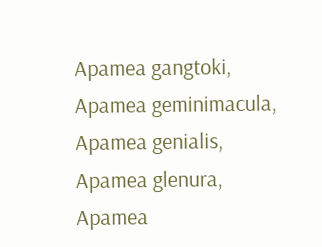Apamea gangtoki, Apamea geminimacula, Apamea genialis, Apamea glenura, Apamea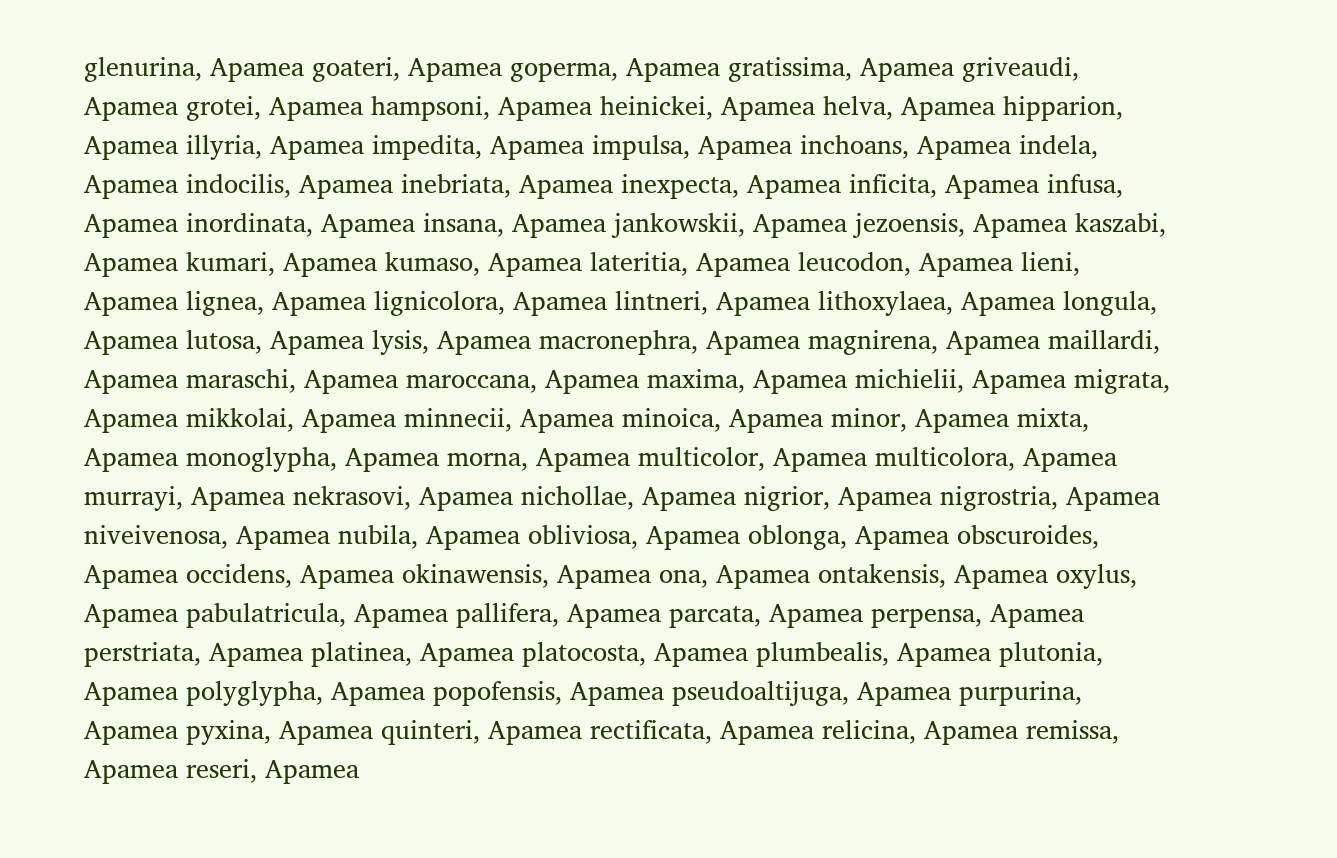glenurina, Apamea goateri, Apamea goperma, Apamea gratissima, Apamea griveaudi, Apamea grotei, Apamea hampsoni, Apamea heinickei, Apamea helva, Apamea hipparion, Apamea illyria, Apamea impedita, Apamea impulsa, Apamea inchoans, Apamea indela, Apamea indocilis, Apamea inebriata, Apamea inexpecta, Apamea inficita, Apamea infusa, Apamea inordinata, Apamea insana, Apamea jankowskii, Apamea jezoensis, Apamea kaszabi, Apamea kumari, Apamea kumaso, Apamea lateritia, Apamea leucodon, Apamea lieni, Apamea lignea, Apamea lignicolora, Apamea lintneri, Apamea lithoxylaea, Apamea longula, Apamea lutosa, Apamea lysis, Apamea macronephra, Apamea magnirena, Apamea maillardi, Apamea maraschi, Apamea maroccana, Apamea maxima, Apamea michielii, Apamea migrata, Apamea mikkolai, Apamea minnecii, Apamea minoica, Apamea minor, Apamea mixta, Apamea monoglypha, Apamea morna, Apamea multicolor, Apamea multicolora, Apamea murrayi, Apamea nekrasovi, Apamea nichollae, Apamea nigrior, Apamea nigrostria, Apamea niveivenosa, Apamea nubila, Apamea obliviosa, Apamea oblonga, Apamea obscuroides, Apamea occidens, Apamea okinawensis, Apamea ona, Apamea ontakensis, Apamea oxylus, Apamea pabulatricula, Apamea pallifera, Apamea parcata, Apamea perpensa, Apamea perstriata, Apamea platinea, Apamea platocosta, Apamea plumbealis, Apamea plutonia, Apamea polyglypha, Apamea popofensis, Apamea pseudoaltijuga, Apamea purpurina, Apamea pyxina, Apamea quinteri, Apamea rectificata, Apamea relicina, Apamea remissa, Apamea reseri, Apamea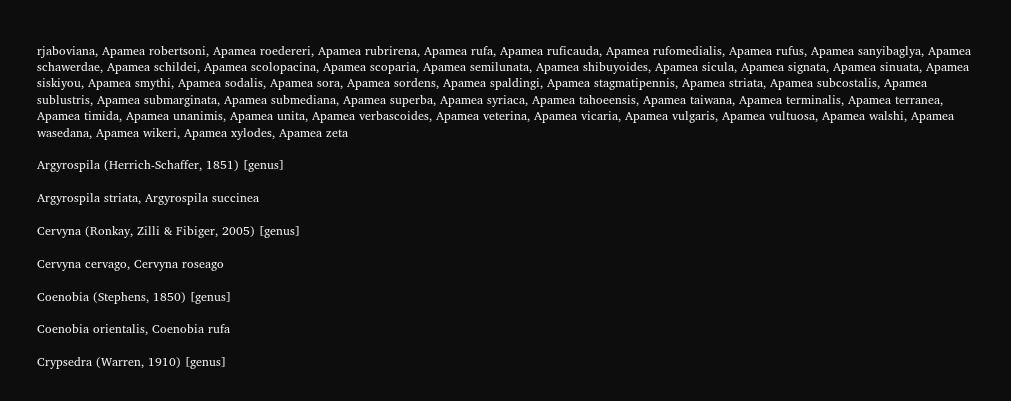rjaboviana, Apamea robertsoni, Apamea roedereri, Apamea rubrirena, Apamea rufa, Apamea ruficauda, Apamea rufomedialis, Apamea rufus, Apamea sanyibaglya, Apamea schawerdae, Apamea schildei, Apamea scolopacina, Apamea scoparia, Apamea semilunata, Apamea shibuyoides, Apamea sicula, Apamea signata, Apamea sinuata, Apamea siskiyou, Apamea smythi, Apamea sodalis, Apamea sora, Apamea sordens, Apamea spaldingi, Apamea stagmatipennis, Apamea striata, Apamea subcostalis, Apamea sublustris, Apamea submarginata, Apamea submediana, Apamea superba, Apamea syriaca, Apamea tahoeensis, Apamea taiwana, Apamea terminalis, Apamea terranea, Apamea timida, Apamea unanimis, Apamea unita, Apamea verbascoides, Apamea veterina, Apamea vicaria, Apamea vulgaris, Apamea vultuosa, Apamea walshi, Apamea wasedana, Apamea wikeri, Apamea xylodes, Apamea zeta

Argyrospila (Herrich-Schaffer, 1851) [genus]

Argyrospila striata, Argyrospila succinea

Cervyna (Ronkay, Zilli & Fibiger, 2005) [genus]

Cervyna cervago, Cervyna roseago

Coenobia (Stephens, 1850) [genus]

Coenobia orientalis, Coenobia rufa

Crypsedra (Warren, 1910) [genus]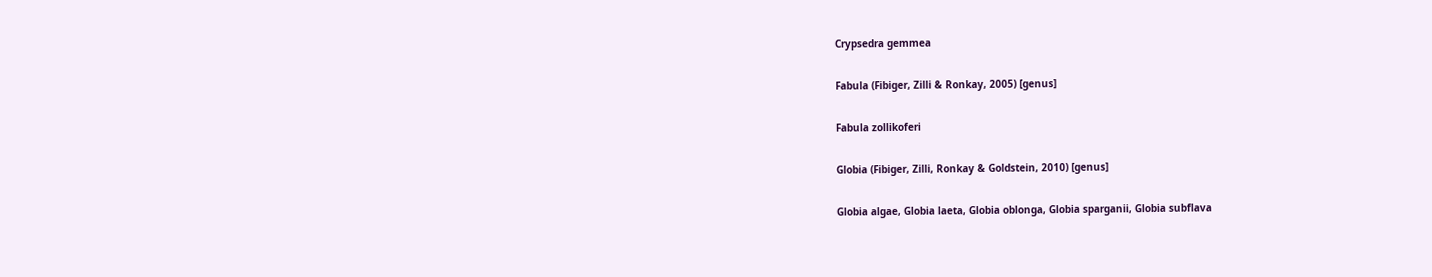Crypsedra gemmea

Fabula (Fibiger, Zilli & Ronkay, 2005) [genus]

Fabula zollikoferi

Globia (Fibiger, Zilli, Ronkay & Goldstein, 2010) [genus]

Globia algae, Globia laeta, Globia oblonga, Globia sparganii, Globia subflava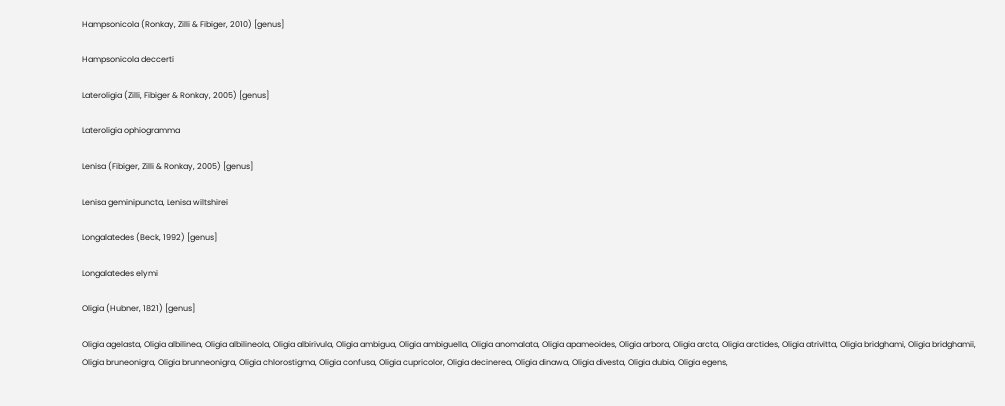Hampsonicola (Ronkay, Zilli & Fibiger, 2010) [genus]

Hampsonicola deccerti

Lateroligia (Zilli, Fibiger & Ronkay, 2005) [genus]

Lateroligia ophiogramma

Lenisa (Fibiger, Zilli & Ronkay, 2005) [genus]

Lenisa geminipuncta, Lenisa wiltshirei

Longalatedes (Beck, 1992) [genus]

Longalatedes elymi

Oligia (Hubner, 1821) [genus]

Oligia agelasta, Oligia albilinea, Oligia albilineola, Oligia albirivula, Oligia ambigua, Oligia ambiguella, Oligia anomalata, Oligia apameoides, Oligia arbora, Oligia arcta, Oligia arctides, Oligia atrivitta, Oligia bridghami, Oligia bridghamii, Oligia bruneonigra, Oligia brunneonigra, Oligia chlorostigma, Oligia confusa, Oligia cupricolor, Oligia decinerea, Oligia dinawa, Oligia divesta, Oligia dubia, Oligia egens,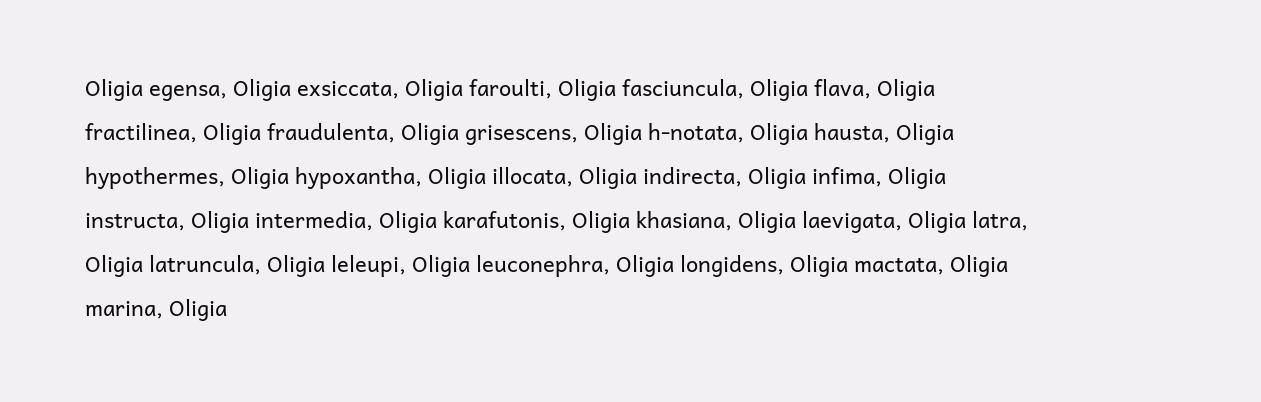Oligia egensa, Oligia exsiccata, Oligia faroulti, Oligia fasciuncula, Oligia flava, Oligia fractilinea, Oligia fraudulenta, Oligia grisescens, Oligia h-notata, Oligia hausta, Oligia hypothermes, Oligia hypoxantha, Oligia illocata, Oligia indirecta, Oligia infima, Oligia instructa, Oligia intermedia, Oligia karafutonis, Oligia khasiana, Oligia laevigata, Oligia latra, Oligia latruncula, Oligia leleupi, Oligia leuconephra, Oligia longidens, Oligia mactata, Oligia marina, Oligia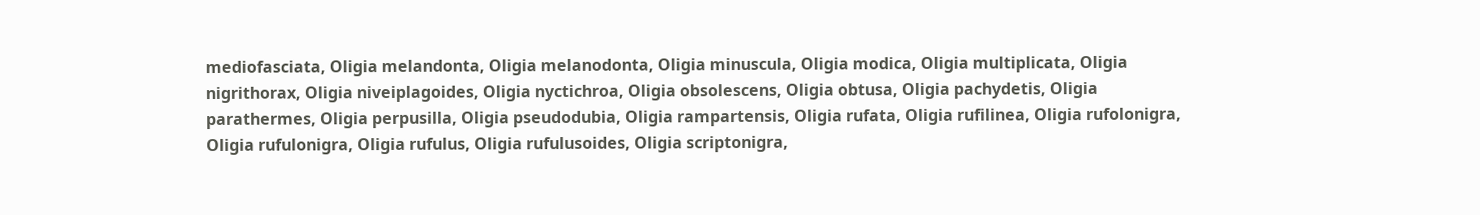mediofasciata, Oligia melandonta, Oligia melanodonta, Oligia minuscula, Oligia modica, Oligia multiplicata, Oligia nigrithorax, Oligia niveiplagoides, Oligia nyctichroa, Oligia obsolescens, Oligia obtusa, Oligia pachydetis, Oligia parathermes, Oligia perpusilla, Oligia pseudodubia, Oligia rampartensis, Oligia rufata, Oligia rufilinea, Oligia rufolonigra, Oligia rufulonigra, Oligia rufulus, Oligia rufulusoides, Oligia scriptonigra,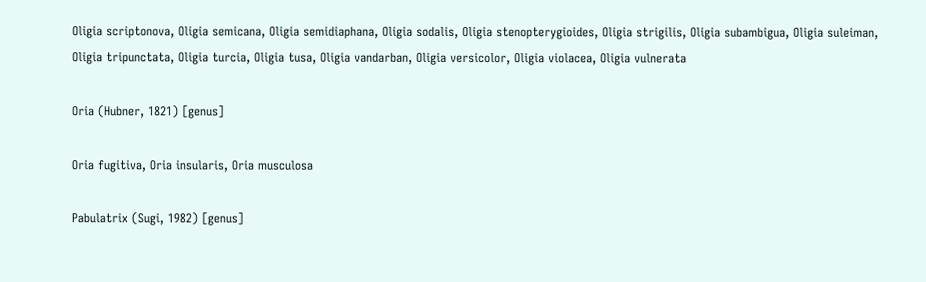Oligia scriptonova, Oligia semicana, Oligia semidiaphana, Oligia sodalis, Oligia stenopterygioides, Oligia strigilis, Oligia subambigua, Oligia suleiman, Oligia tripunctata, Oligia turcia, Oligia tusa, Oligia vandarban, Oligia versicolor, Oligia violacea, Oligia vulnerata

Oria (Hubner, 1821) [genus]

Oria fugitiva, Oria insularis, Oria musculosa

Pabulatrix (Sugi, 1982) [genus]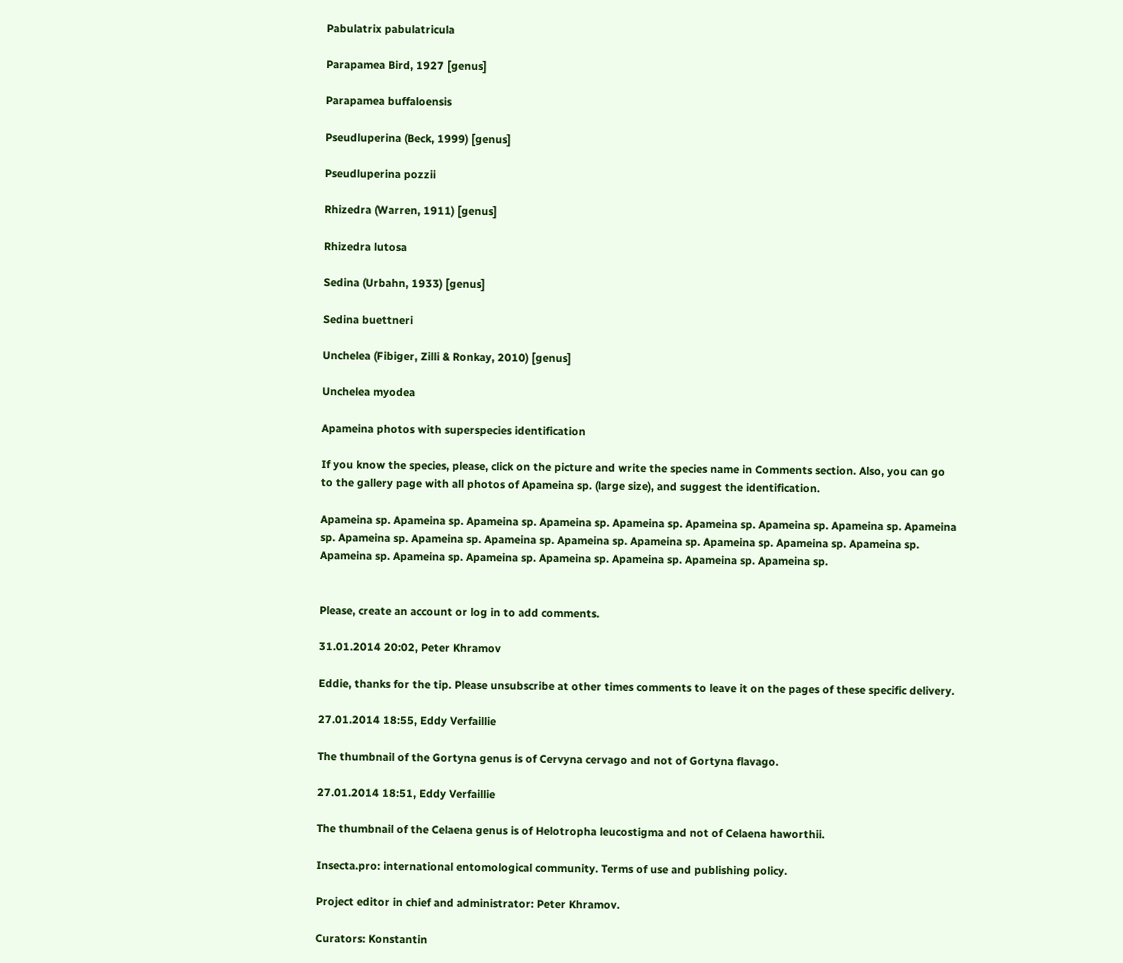Pabulatrix pabulatricula

Parapamea Bird, 1927 [genus]

Parapamea buffaloensis

Pseudluperina (Beck, 1999) [genus]

Pseudluperina pozzii

Rhizedra (Warren, 1911) [genus]

Rhizedra lutosa

Sedina (Urbahn, 1933) [genus]

Sedina buettneri

Unchelea (Fibiger, Zilli & Ronkay, 2010) [genus]

Unchelea myodea

Apameina photos with superspecies identification

If you know the species, please, click on the picture and write the species name in Comments section. Also, you can go to the gallery page with all photos of Apameina sp. (large size), and suggest the identification.

Apameina sp. Apameina sp. Apameina sp. Apameina sp. Apameina sp. Apameina sp. Apameina sp. Apameina sp. Apameina sp. Apameina sp. Apameina sp. Apameina sp. Apameina sp. Apameina sp. Apameina sp. Apameina sp. Apameina sp. Apameina sp. Apameina sp. Apameina sp. Apameina sp. Apameina sp. Apameina sp. Apameina sp.


Please, create an account or log in to add comments.

31.01.2014 20:02, Peter Khramov

Eddie, thanks for the tip. Please unsubscribe at other times comments to leave it on the pages of these specific delivery.

27.01.2014 18:55, Eddy Verfaillie

The thumbnail of the Gortyna genus is of Cervyna cervago and not of Gortyna flavago.

27.01.2014 18:51, Eddy Verfaillie

The thumbnail of the Celaena genus is of Helotropha leucostigma and not of Celaena haworthii.

Insecta.pro: international entomological community. Terms of use and publishing policy.

Project editor in chief and administrator: Peter Khramov.

Curators: Konstantin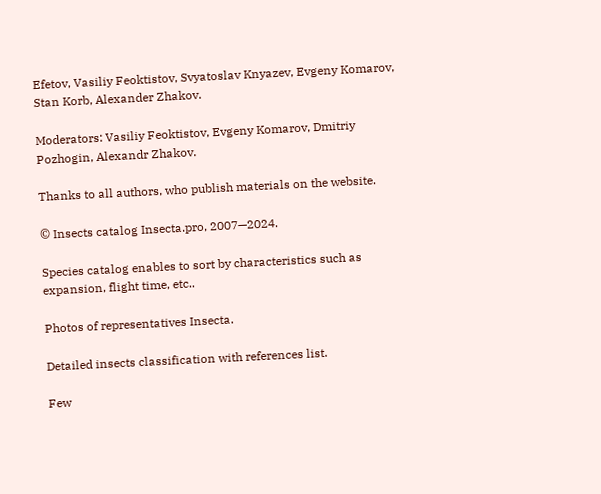Efetov, Vasiliy Feoktistov, Svyatoslav Knyazev, Evgeny Komarov, Stan Korb, Alexander Zhakov.

Moderators: Vasiliy Feoktistov, Evgeny Komarov, Dmitriy Pozhogin, Alexandr Zhakov.

Thanks to all authors, who publish materials on the website.

© Insects catalog Insecta.pro, 2007—2024.

Species catalog enables to sort by characteristics such as expansion, flight time, etc..

Photos of representatives Insecta.

Detailed insects classification with references list.

Few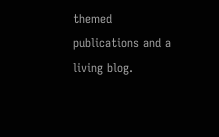themed publications and a living blog.